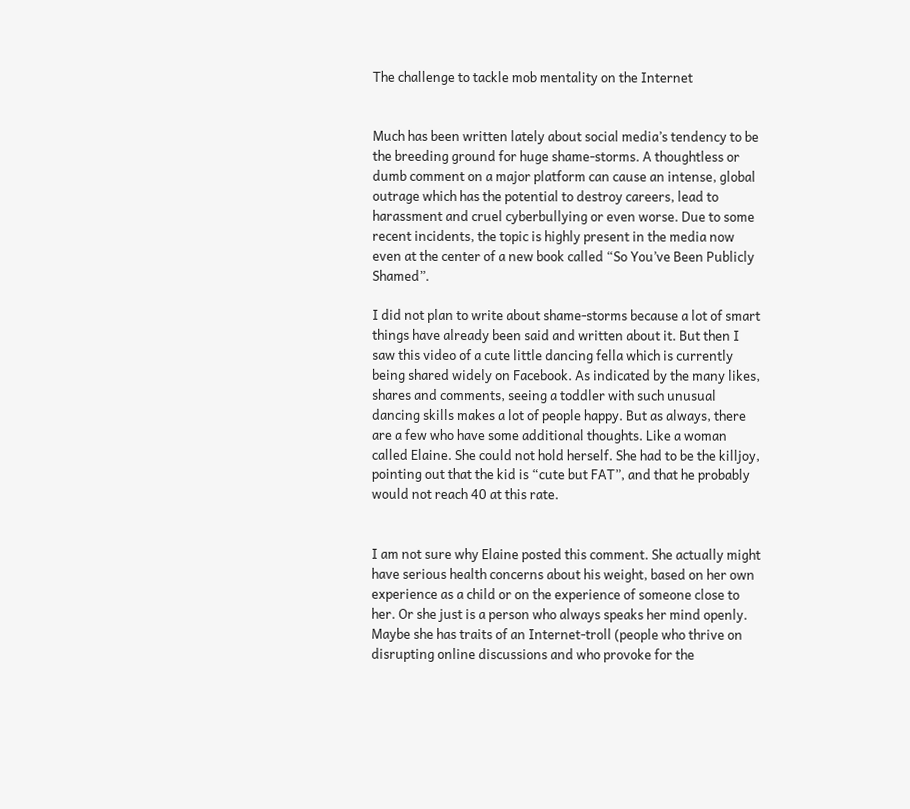The challenge to tackle mob mentality on the Internet


Much has been written lately about social media’s tendency to be the breeding ground for huge shame-storms. A thoughtless or dumb comment on a major platform can cause an intense, global outrage which has the potential to destroy careers, lead to harassment and cruel cyberbullying or even worse. Due to some recent incidents, the topic is highly present in the media now even at the center of a new book called “So You’ve Been Publicly Shamed”.

I did not plan to write about shame-storms because a lot of smart things have already been said and written about it. But then I saw this video of a cute little dancing fella which is currently being shared widely on Facebook. As indicated by the many likes, shares and comments, seeing a toddler with such unusual dancing skills makes a lot of people happy. But as always, there are a few who have some additional thoughts. Like a woman called Elaine. She could not hold herself. She had to be the killjoy, pointing out that the kid is “cute but FAT”, and that he probably would not reach 40 at this rate.


I am not sure why Elaine posted this comment. She actually might have serious health concerns about his weight, based on her own experience as a child or on the experience of someone close to her. Or she just is a person who always speaks her mind openly. Maybe she has traits of an Internet-troll (people who thrive on disrupting online discussions and who provoke for the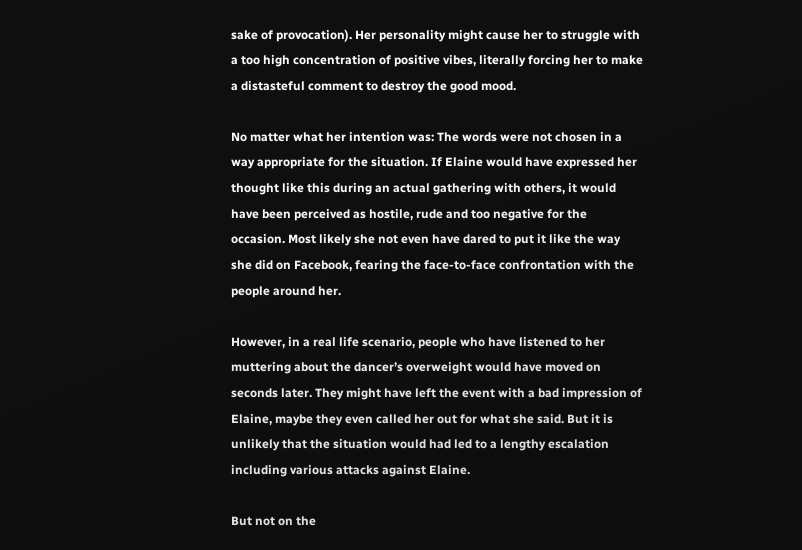sake of provocation). Her personality might cause her to struggle with a too high concentration of positive vibes, literally forcing her to make a distasteful comment to destroy the good mood.

No matter what her intention was: The words were not chosen in a way appropriate for the situation. If Elaine would have expressed her thought like this during an actual gathering with others, it would have been perceived as hostile, rude and too negative for the occasion. Most likely she not even have dared to put it like the way she did on Facebook, fearing the face-to-face confrontation with the people around her.

However, in a real life scenario, people who have listened to her muttering about the dancer’s overweight would have moved on seconds later. They might have left the event with a bad impression of Elaine, maybe they even called her out for what she said. But it is unlikely that the situation would had led to a lengthy escalation including various attacks against Elaine.

But not on the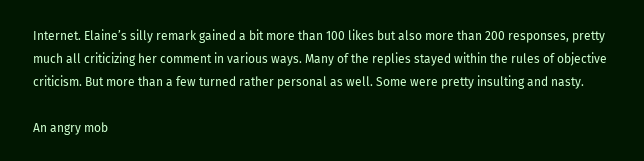Internet. Elaine’s silly remark gained a bit more than 100 likes but also more than 200 responses, pretty much all criticizing her comment in various ways. Many of the replies stayed within the rules of objective criticism. But more than a few turned rather personal as well. Some were pretty insulting and nasty.

An angry mob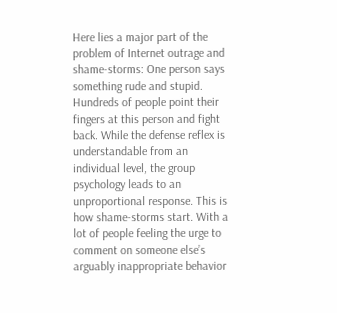Here lies a major part of the problem of Internet outrage and shame-storms: One person says something rude and stupid. Hundreds of people point their fingers at this person and fight back. While the defense reflex is understandable from an individual level, the group psychology leads to an unproportional response. This is how shame-storms start. With a lot of people feeling the urge to comment on someone else’s arguably inappropriate behavior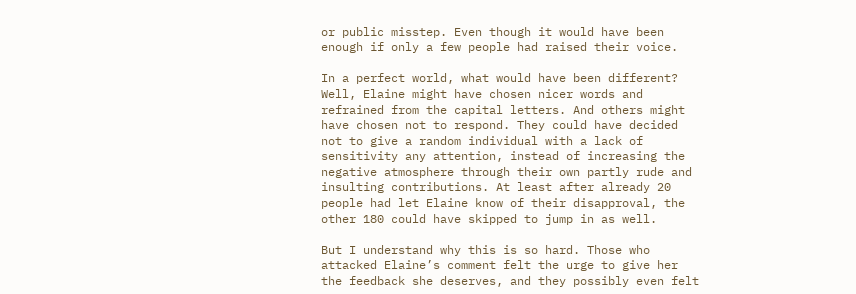or public misstep. Even though it would have been enough if only a few people had raised their voice.

In a perfect world, what would have been different? Well, Elaine might have chosen nicer words and refrained from the capital letters. And others might have chosen not to respond. They could have decided not to give a random individual with a lack of sensitivity any attention, instead of increasing the negative atmosphere through their own partly rude and insulting contributions. At least after already 20 people had let Elaine know of their disapproval, the other 180 could have skipped to jump in as well.

But I understand why this is so hard. Those who attacked Elaine’s comment felt the urge to give her the feedback she deserves, and they possibly even felt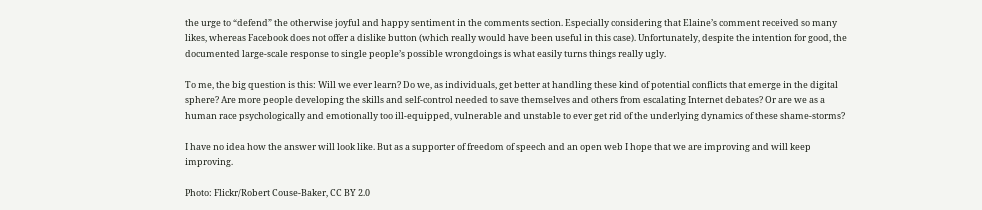the urge to “defend” the otherwise joyful and happy sentiment in the comments section. Especially considering that Elaine’s comment received so many likes, whereas Facebook does not offer a dislike button (which really would have been useful in this case). Unfortunately, despite the intention for good, the documented large-scale response to single people’s possible wrongdoings is what easily turns things really ugly.

To me, the big question is this: Will we ever learn? Do we, as individuals, get better at handling these kind of potential conflicts that emerge in the digital sphere? Are more people developing the skills and self-control needed to save themselves and others from escalating Internet debates? Or are we as a human race psychologically and emotionally too ill-equipped, vulnerable and unstable to ever get rid of the underlying dynamics of these shame-storms?

I have no idea how the answer will look like. But as a supporter of freedom of speech and an open web I hope that we are improving and will keep improving.

Photo: Flickr/Robert Couse-Baker, CC BY 2.0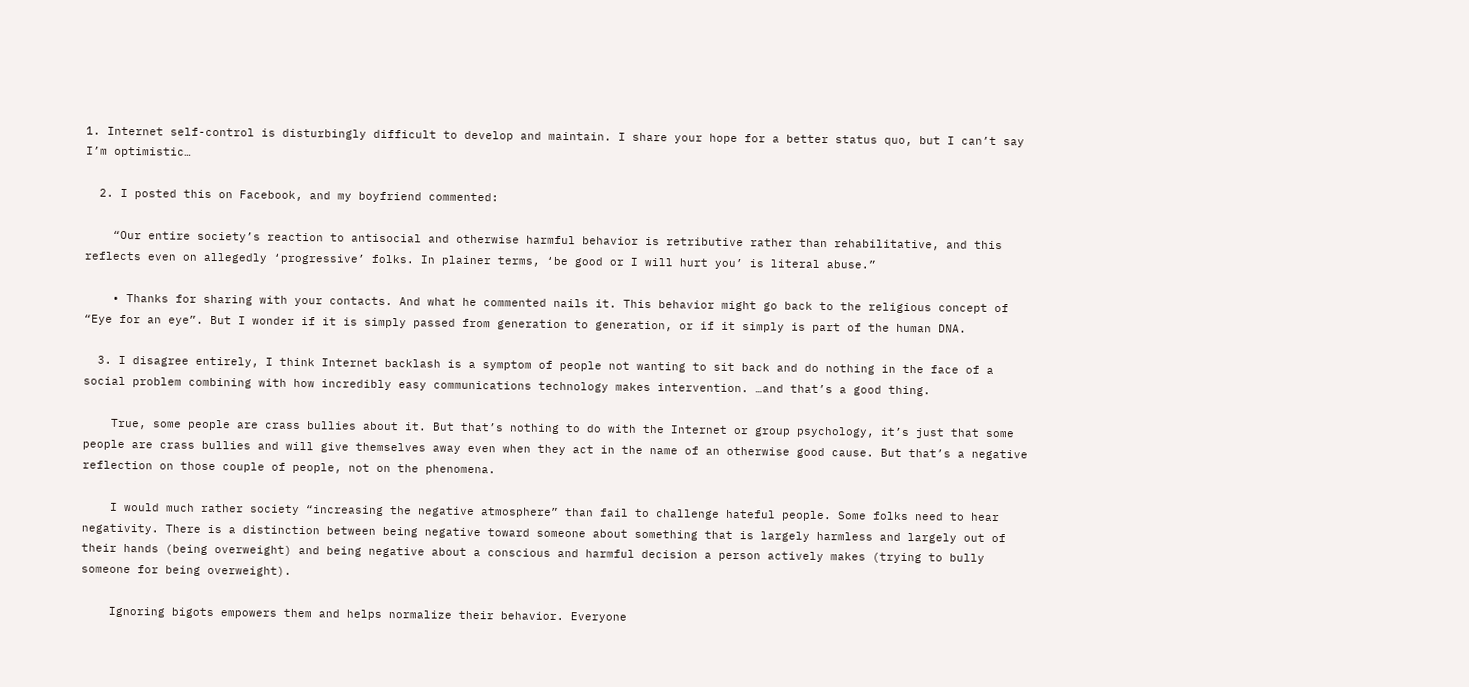1. Internet self-control is disturbingly difficult to develop and maintain. I share your hope for a better status quo, but I can’t say I’m optimistic…

  2. I posted this on Facebook, and my boyfriend commented:

    “Our entire society’s reaction to antisocial and otherwise harmful behavior is retributive rather than rehabilitative, and this reflects even on allegedly ‘progressive’ folks. In plainer terms, ‘be good or I will hurt you’ is literal abuse.”

    • Thanks for sharing with your contacts. And what he commented nails it. This behavior might go back to the religious concept of “Eye for an eye”. But I wonder if it is simply passed from generation to generation, or if it simply is part of the human DNA.

  3. I disagree entirely, I think Internet backlash is a symptom of people not wanting to sit back and do nothing in the face of a social problem combining with how incredibly easy communications technology makes intervention. …and that’s a good thing.

    True, some people are crass bullies about it. But that’s nothing to do with the Internet or group psychology, it’s just that some people are crass bullies and will give themselves away even when they act in the name of an otherwise good cause. But that’s a negative reflection on those couple of people, not on the phenomena.

    I would much rather society “increasing the negative atmosphere” than fail to challenge hateful people. Some folks need to hear negativity. There is a distinction between being negative toward someone about something that is largely harmless and largely out of their hands (being overweight) and being negative about a conscious and harmful decision a person actively makes (trying to bully someone for being overweight).

    Ignoring bigots empowers them and helps normalize their behavior. Everyone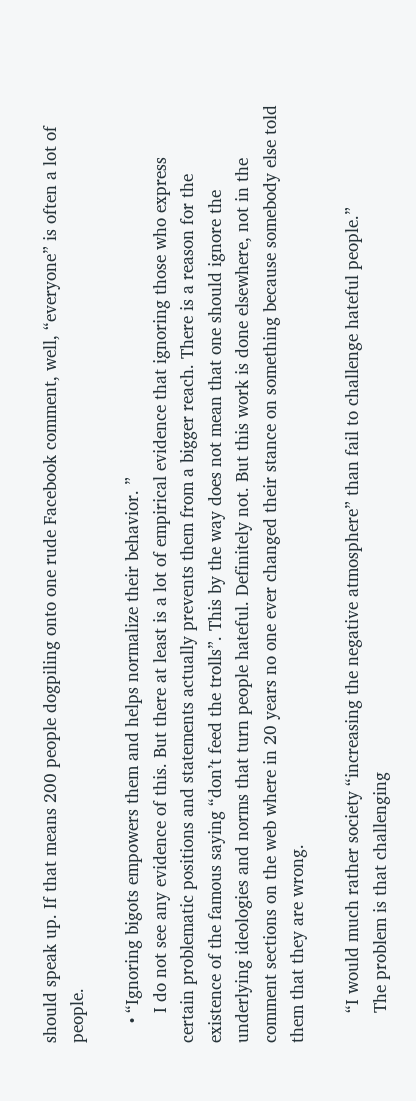should speak up. If that means 200 people dogpiling onto one rude Facebook comment, well, “everyone” is often a lot of people.

    • “Ignoring bigots empowers them and helps normalize their behavior. ”
      I do not see any evidence of this. But there at least is a lot of empirical evidence that ignoring those who express certain problematic positions and statements actually prevents them from a bigger reach. There is a reason for the existence of the famous saying “don’t feed the trolls”. This by the way does not mean that one should ignore the underlying ideologies and norms that turn people hateful. Definitely not. But this work is done elsewhere, not in the comment sections on the web where in 20 years no one ever changed their stance on something because somebody else told them that they are wrong.

      “I would much rather society “increasing the negative atmosphere” than fail to challenge hateful people.”
      The problem is that challenging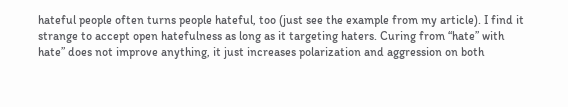hateful people often turns people hateful, too (just see the example from my article). I find it strange to accept open hatefulness as long as it targeting haters. Curing from “hate” with hate” does not improve anything, it just increases polarization and aggression on both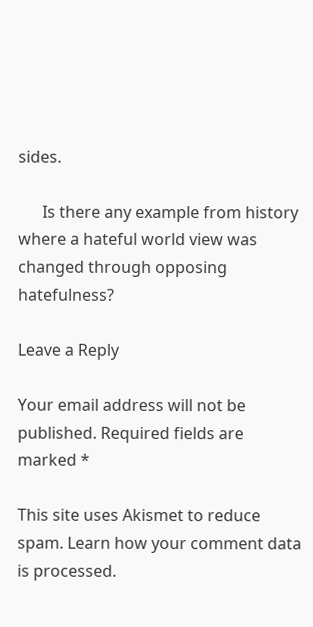sides.

      Is there any example from history where a hateful world view was changed through opposing hatefulness?

Leave a Reply

Your email address will not be published. Required fields are marked *

This site uses Akismet to reduce spam. Learn how your comment data is processed.